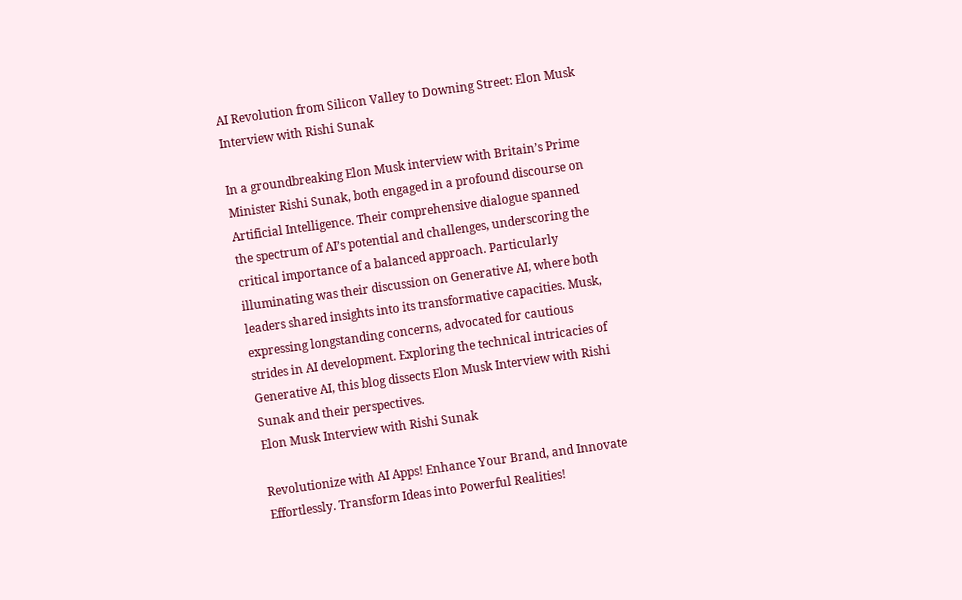AI Revolution from Silicon Valley to Downing Street: Elon Musk Interview with Rishi Sunak

In a groundbreaking Elon Musk interview with Britain’s Prime Minister Rishi Sunak, both engaged in a profound discourse on Artificial Intelligence. Their comprehensive dialogue spanned the spectrum of AI’s potential and challenges, underscoring the critical importance of a balanced approach. Particularly illuminating was their discussion on Generative AI, where both leaders shared insights into its transformative capacities. Musk, expressing longstanding concerns, advocated for cautious strides in AI development. Exploring the technical intricacies of Generative AI, this blog dissects Elon Musk Interview with Rishi Sunak and their perspectives.
Elon Musk Interview with Rishi Sunak

Revolutionize with AI Apps! Enhance Your Brand, and Innovate Effortlessly. Transform Ideas into Powerful Realities!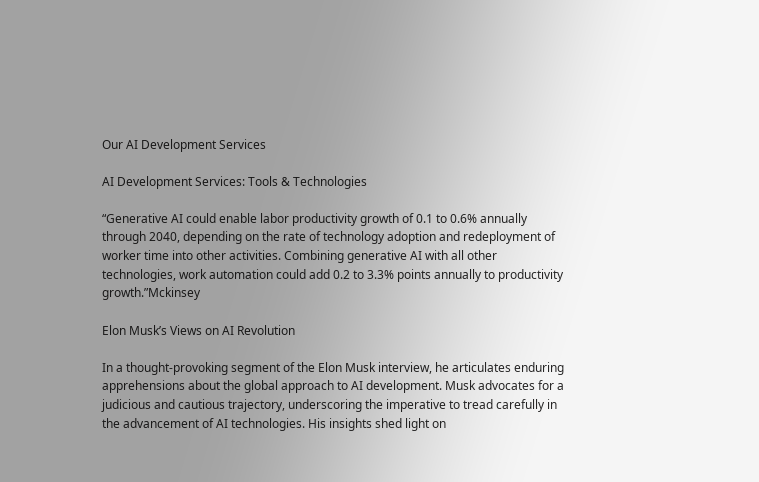Our AI Development Services

AI Development Services: Tools & Technologies

“Generative AI could enable labor productivity growth of 0.1 to 0.6% annually through 2040, depending on the rate of technology adoption and redeployment of worker time into other activities. Combining generative AI with all other technologies, work automation could add 0.2 to 3.3% points annually to productivity growth.”Mckinsey

Elon Musk’s Views on AI Revolution

In a thought-provoking segment of the Elon Musk interview, he articulates enduring apprehensions about the global approach to AI development. Musk advocates for a judicious and cautious trajectory, underscoring the imperative to tread carefully in the advancement of AI technologies. His insights shed light on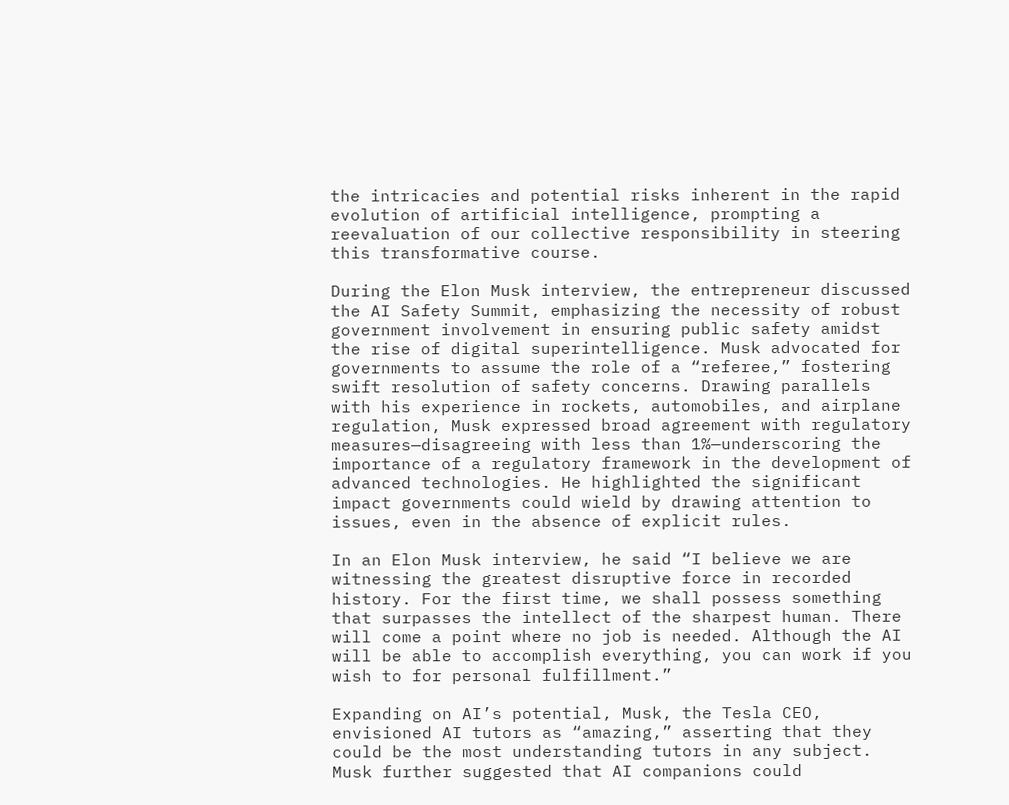the intricacies and potential risks inherent in the rapid evolution of artificial intelligence, prompting a reevaluation of our collective responsibility in steering this transformative course.

During the Elon Musk interview, the entrepreneur discussed the AI Safety Summit, emphasizing the necessity of robust government involvement in ensuring public safety amidst the rise of digital superintelligence. Musk advocated for governments to assume the role of a “referee,” fostering swift resolution of safety concerns. Drawing parallels with his experience in rockets, automobiles, and airplane regulation, Musk expressed broad agreement with regulatory measures—disagreeing with less than 1%—underscoring the importance of a regulatory framework in the development of advanced technologies. He highlighted the significant impact governments could wield by drawing attention to issues, even in the absence of explicit rules.

In an Elon Musk interview, he said “I believe we are witnessing the greatest disruptive force in recorded history. For the first time, we shall possess something that surpasses the intellect of the sharpest human. There will come a point where no job is needed. Although the AI will be able to accomplish everything, you can work if you wish to for personal fulfillment.”

Expanding on AI’s potential, Musk, the Tesla CEO, envisioned AI tutors as “amazing,” asserting that they could be the most understanding tutors in any subject. Musk further suggested that AI companions could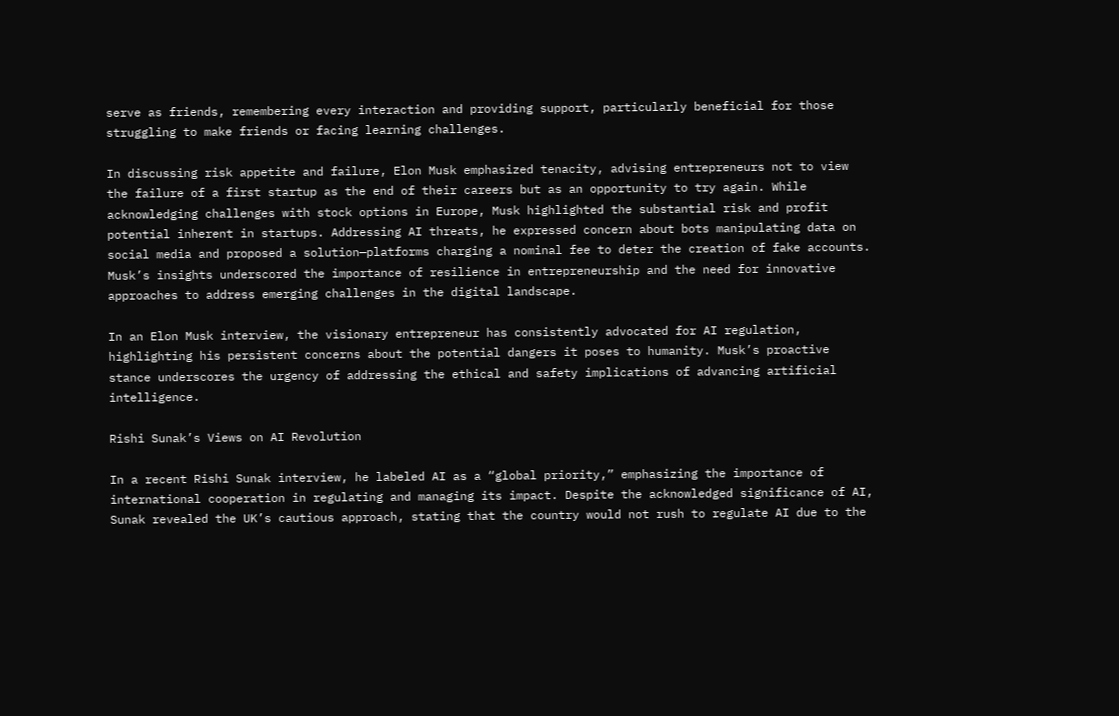serve as friends, remembering every interaction and providing support, particularly beneficial for those struggling to make friends or facing learning challenges.

In discussing risk appetite and failure, Elon Musk emphasized tenacity, advising entrepreneurs not to view the failure of a first startup as the end of their careers but as an opportunity to try again. While acknowledging challenges with stock options in Europe, Musk highlighted the substantial risk and profit potential inherent in startups. Addressing AI threats, he expressed concern about bots manipulating data on social media and proposed a solution—platforms charging a nominal fee to deter the creation of fake accounts. Musk’s insights underscored the importance of resilience in entrepreneurship and the need for innovative approaches to address emerging challenges in the digital landscape.

In an Elon Musk interview, the visionary entrepreneur has consistently advocated for AI regulation, highlighting his persistent concerns about the potential dangers it poses to humanity. Musk’s proactive stance underscores the urgency of addressing the ethical and safety implications of advancing artificial intelligence.

Rishi Sunak’s Views on AI Revolution

In a recent Rishi Sunak interview, he labeled AI as a “global priority,” emphasizing the importance of international cooperation in regulating and managing its impact. Despite the acknowledged significance of AI, Sunak revealed the UK’s cautious approach, stating that the country would not rush to regulate AI due to the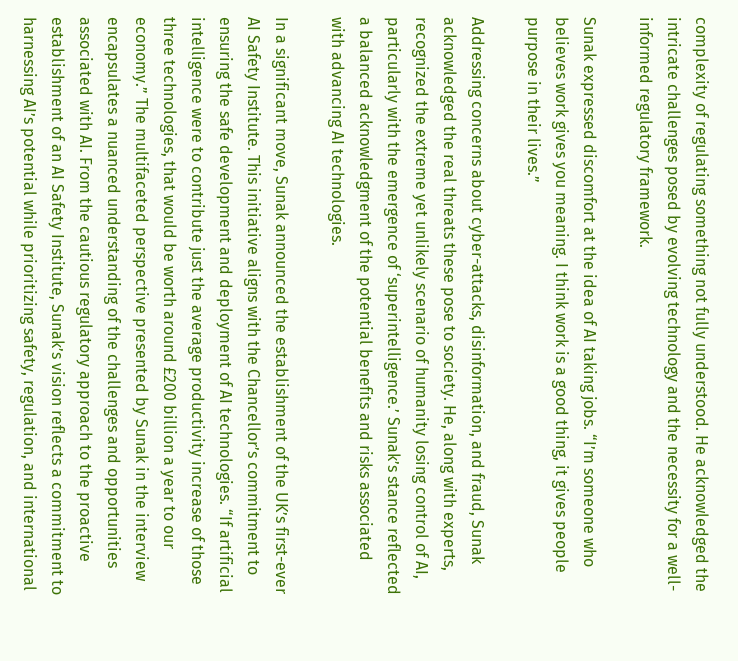complexity of regulating something not fully understood. He acknowledged the intricate challenges posed by evolving technology and the necessity for a well-informed regulatory framework.

Sunak expressed discomfort at the idea of AI taking jobs. “I’m someone who believes work gives you meaning. I think work is a good thing, it gives people purpose in their lives.”

Addressing concerns about cyber-attacks, disinformation, and fraud, Sunak acknowledged the real threats these pose to society. He, along with experts, recognized the extreme yet unlikely scenario of humanity losing control of AI, particularly with the emergence of ‘superintelligence.’ Sunak’s stance reflected a balanced acknowledgment of the potential benefits and risks associated with advancing AI technologies.

In a significant move, Sunak announced the establishment of the UK’s first-ever AI Safety Institute. This initiative aligns with the Chancellor’s commitment to ensuring the safe development and deployment of AI technologies. “If artificial intelligence were to contribute just the average productivity increase of those three technologies, that would be worth around £200 billion a year to our economy.” The multifaceted perspective presented by Sunak in the interview encapsulates a nuanced understanding of the challenges and opportunities associated with AI. From the cautious regulatory approach to the proactive establishment of an AI Safety Institute, Sunak’s vision reflects a commitment to harnessing AI’s potential while prioritizing safety, regulation, and international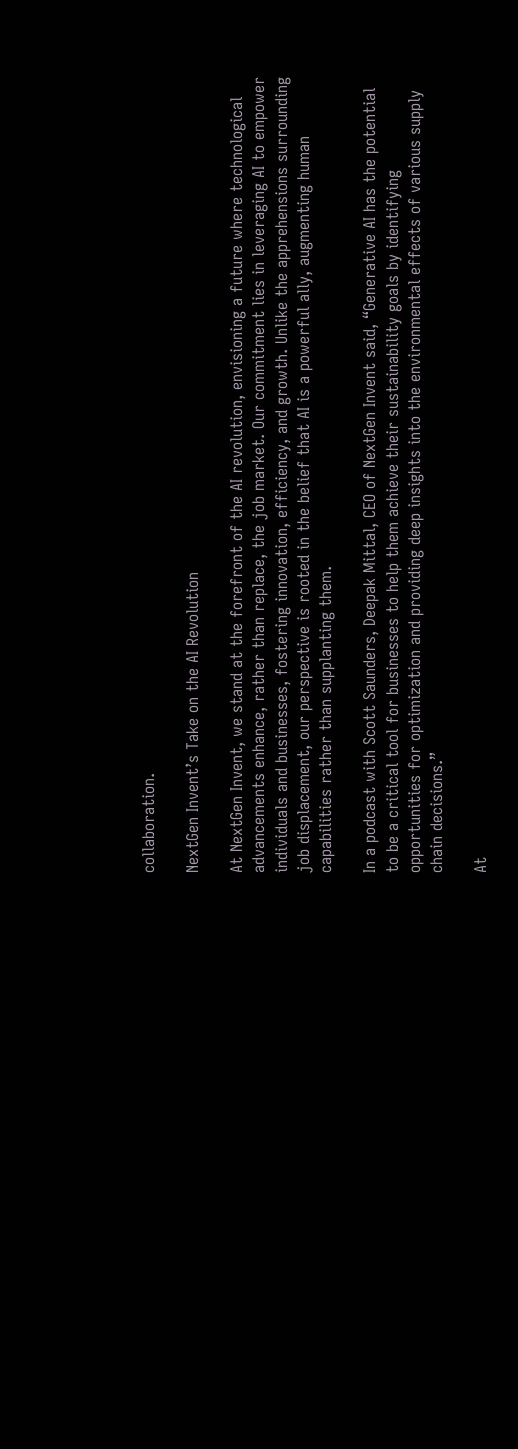collaboration.

NextGen Invent’s Take on the AI Revolution

At NextGen Invent, we stand at the forefront of the AI revolution, envisioning a future where technological advancements enhance, rather than replace, the job market. Our commitment lies in leveraging AI to empower individuals and businesses, fostering innovation, efficiency, and growth. Unlike the apprehensions surrounding job displacement, our perspective is rooted in the belief that AI is a powerful ally, augmenting human capabilities rather than supplanting them.

In a podcast with Scott Saunders, Deepak Mittal, CEO of NextGen Invent said, “Generative AI has the potential to be a critical tool for businesses to help them achieve their sustainability goals by identifying opportunities for optimization and providing deep insights into the environmental effects of various supply chain decisions.”

At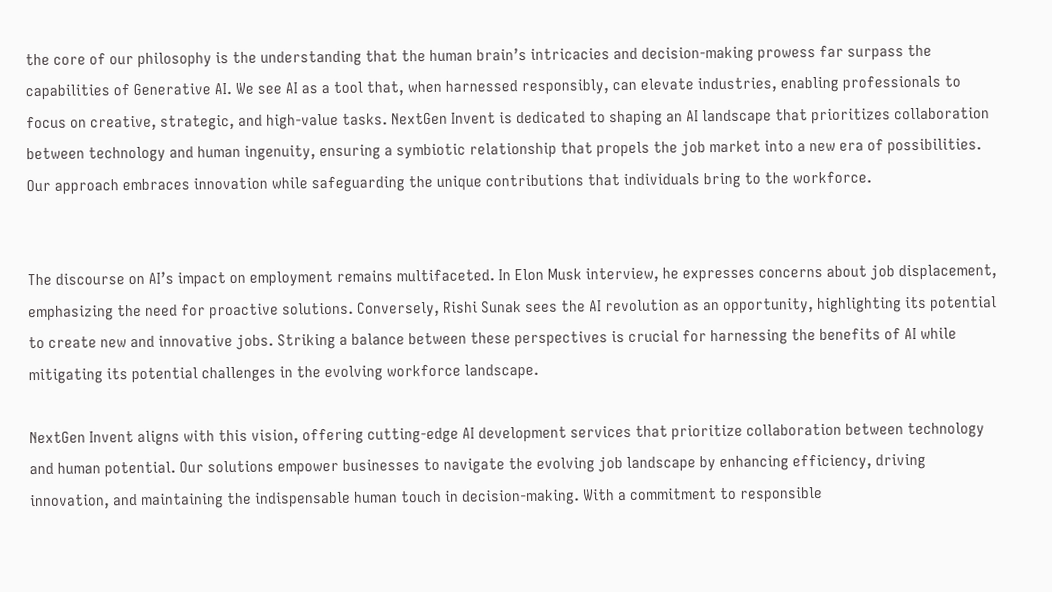the core of our philosophy is the understanding that the human brain’s intricacies and decision-making prowess far surpass the capabilities of Generative AI. We see AI as a tool that, when harnessed responsibly, can elevate industries, enabling professionals to focus on creative, strategic, and high-value tasks. NextGen Invent is dedicated to shaping an AI landscape that prioritizes collaboration between technology and human ingenuity, ensuring a symbiotic relationship that propels the job market into a new era of possibilities. Our approach embraces innovation while safeguarding the unique contributions that individuals bring to the workforce.


The discourse on AI’s impact on employment remains multifaceted. In Elon Musk interview, he expresses concerns about job displacement, emphasizing the need for proactive solutions. Conversely, Rishi Sunak sees the AI revolution as an opportunity, highlighting its potential to create new and innovative jobs. Striking a balance between these perspectives is crucial for harnessing the benefits of AI while mitigating its potential challenges in the evolving workforce landscape.

NextGen Invent aligns with this vision, offering cutting-edge AI development services that prioritize collaboration between technology and human potential. Our solutions empower businesses to navigate the evolving job landscape by enhancing efficiency, driving innovation, and maintaining the indispensable human touch in decision-making. With a commitment to responsible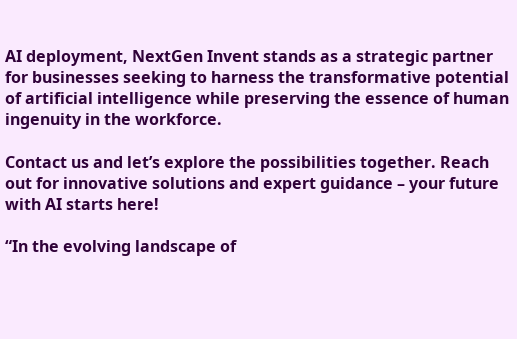AI deployment, NextGen Invent stands as a strategic partner for businesses seeking to harness the transformative potential of artificial intelligence while preserving the essence of human ingenuity in the workforce.

Contact us and let’s explore the possibilities together. Reach out for innovative solutions and expert guidance – your future with AI starts here!

“In the evolving landscape of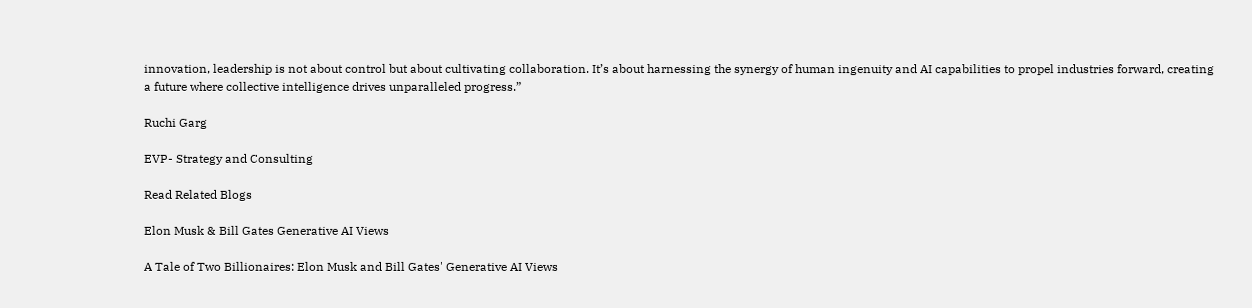innovation, leadership is not about control but about cultivating collaboration. It’s about harnessing the synergy of human ingenuity and AI capabilities to propel industries forward, creating a future where collective intelligence drives unparalleled progress.”

Ruchi Garg

EVP- Strategy and Consulting

Read Related Blogs

Elon Musk & Bill Gates Generative AI Views

A Tale of Two Billionaires: Elon Musk and Bill Gates' Generative AI Views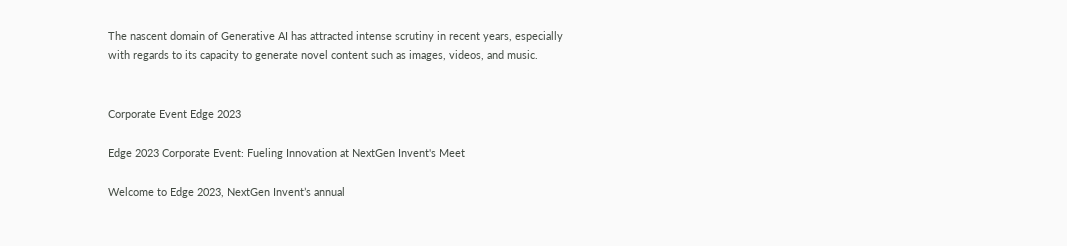The nascent domain of Generative AI has attracted intense scrutiny in recent years, especially with regards to its capacity to generate novel content such as images, videos, and music.


Corporate Event Edge 2023

Edge 2023 Corporate Event: Fueling Innovation at NextGen Invent's Meet

Welcome to Edge 2023, NextGen Invent’s annual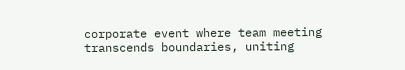corporate event where team meeting transcends boundaries, uniting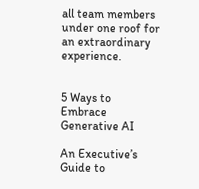all team members under one roof for an extraordinary experience.


5 Ways to Embrace Generative AI

An Executive’s Guide to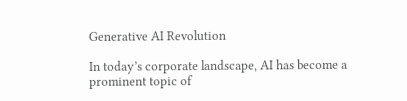Generative AI Revolution

In today’s corporate landscape, AI has become a prominent topic of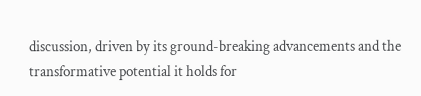discussion, driven by its ground-breaking advancements and the transformative potential it holds for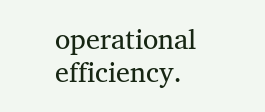operational efficiency.